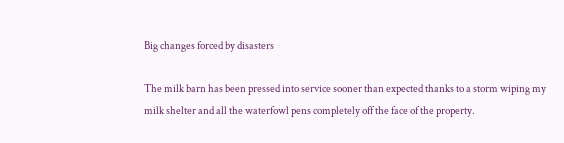Big changes forced by disasters

The milk barn has been pressed into service sooner than expected thanks to a storm wiping my milk shelter and all the waterfowl pens completely off the face of the property.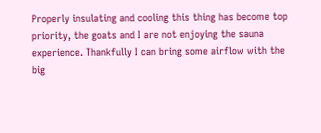Properly insulating and cooling this thing has become top priority, the goats and I are not enjoying the sauna experience. Thankfully I can bring some airflow with the big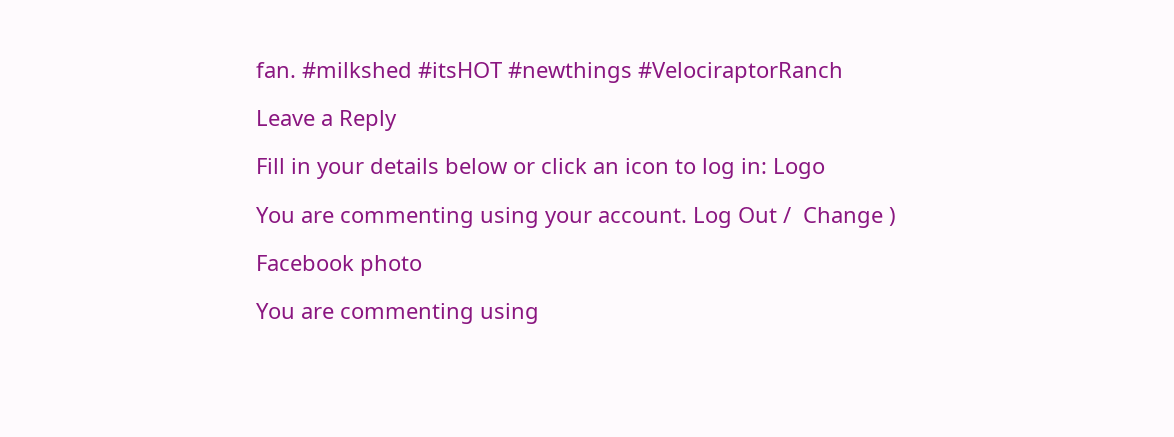fan. #milkshed #itsHOT #newthings #VelociraptorRanch

Leave a Reply

Fill in your details below or click an icon to log in: Logo

You are commenting using your account. Log Out /  Change )

Facebook photo

You are commenting using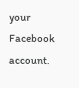your Facebook account.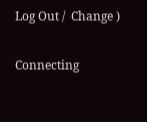Log Out /  Change )

Connecting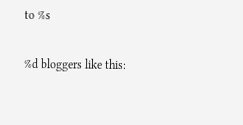to %s

%d bloggers like this: